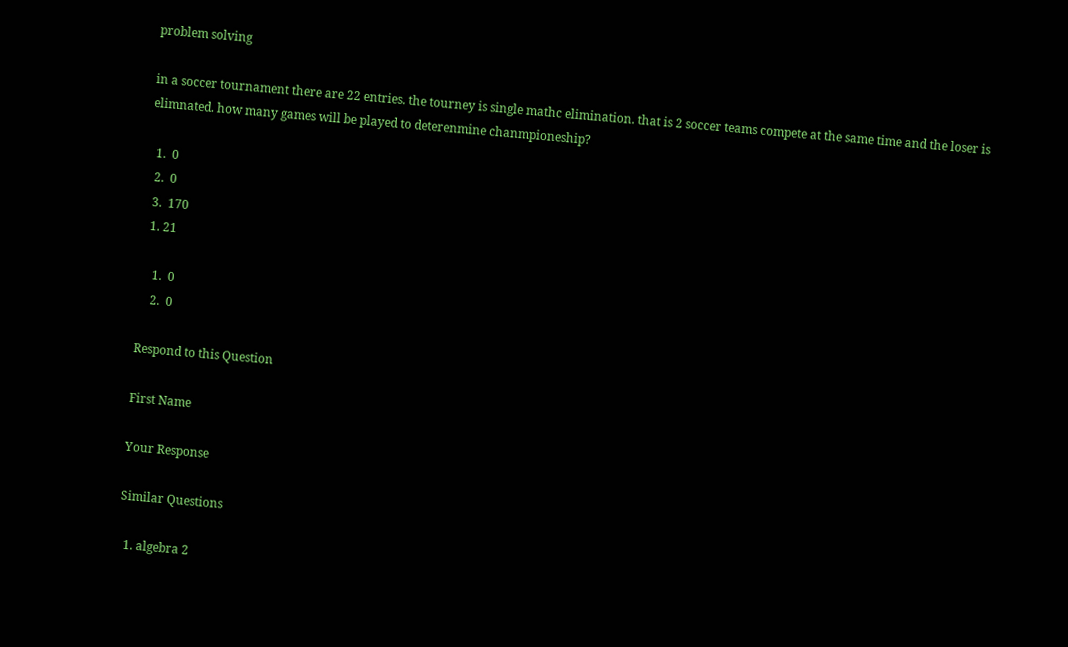problem solving

in a soccer tournament there are 22 entries. the tourney is single mathc elimination. that is 2 soccer teams compete at the same time and the loser is elimnated. how many games will be played to deterenmine chanmpioneship?

  1.  0
  2.  0
  3.  170
  1. 21

    1.  0
    2.  0

Respond to this Question

First Name

Your Response

Similar Questions

  1. algebra 2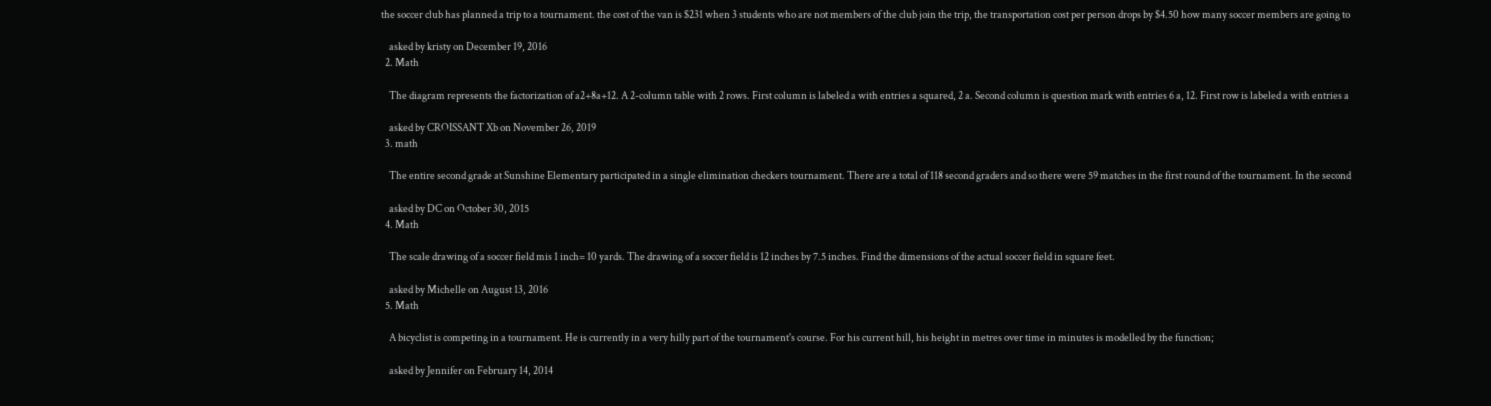the soccer club has planned a trip to a tournament. the cost of the van is $231 when 3 students who are not members of the club join the trip, the transportation cost per person drops by $4.50 how many soccer members are going to

    asked by kristy on December 19, 2016
  2. Math

    The diagram represents the factorization of a2+8a+12. A 2-column table with 2 rows. First column is labeled a with entries a squared, 2 a. Second column is question mark with entries 6 a, 12. First row is labeled a with entries a

    asked by CROISSANT Xb on November 26, 2019
  3. math

    The entire second grade at Sunshine Elementary participated in a single elimination checkers tournament. There are a total of 118 second graders and so there were 59 matches in the first round of the tournament. In the second

    asked by DC on October 30, 2015
  4. Math

    The scale drawing of a soccer field mis 1 inch= 10 yards. The drawing of a soccer field is 12 inches by 7.5 inches. Find the dimensions of the actual soccer field in square feet.

    asked by Michelle on August 13, 2016
  5. Math

    A bicyclist is competing in a tournament. He is currently in a very hilly part of the tournament's course. For his current hill, his height in metres over time in minutes is modelled by the function;

    asked by Jennifer on February 14, 2014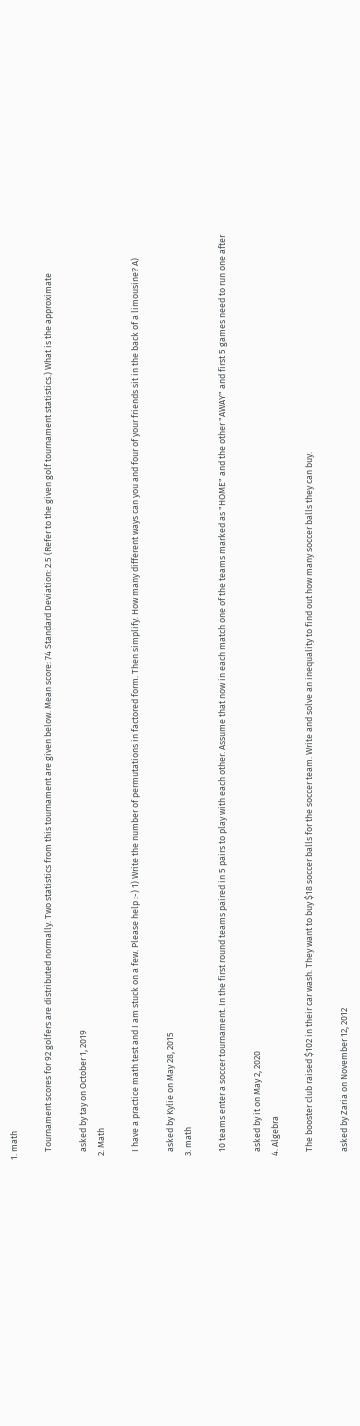1. math

    Tournament scores for 92 golfers are distributed normally. Two statistics from this tournament are given below. Mean score: 74 Standard Deviation: 2.5 (Refer to the given golf tournament statistics.) What is the approximate

    asked by tay on October 1, 2019
  2. Math

    I have a practice math test and I am stuck on a few. Please help :-) 1) Write the number of permutations in factored form. Then simplify. How many different ways can you and four of your friends sit in the back of a limousine? A)

    asked by Kylie on May 28, 2015
  3. math

    10 teams enter a soccer tournament. In the first round teams paired in 5 pairs to play with each other. Assume that now in each match one of the teams marked as "HOME" and the other "AWAY" and first 5 games need to run one after

    asked by it on May 2, 2020
  4. Algebra

    The booster club raised $102 in their car wash. They want to buy $18 soccer balls for the soccer team. Write and solve an inequality to find out how many soccer balls they can buy.

    asked by Zaria on November 12, 2012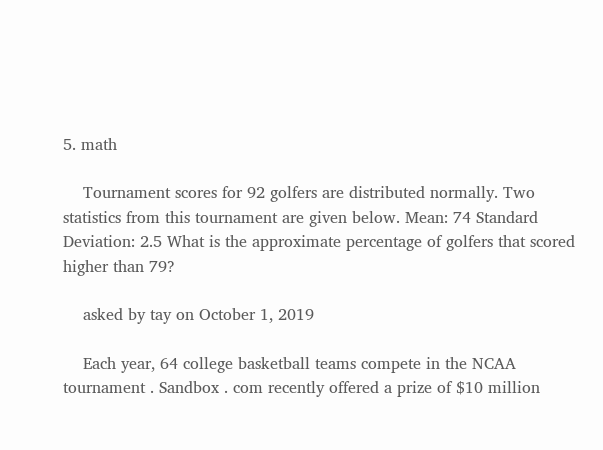5. math

    Tournament scores for 92 golfers are distributed normally. Two statistics from this tournament are given below. Mean: 74 Standard Deviation: 2.5 What is the approximate percentage of golfers that scored higher than 79?

    asked by tay on October 1, 2019

    Each year, 64 college basketball teams compete in the NCAA tournament . Sandbox . com recently offered a prize of $10 million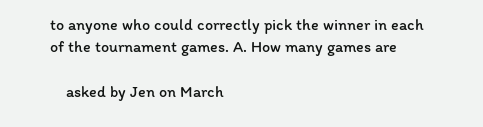to anyone who could correctly pick the winner in each of the tournament games. A. How many games are

    asked by Jen on March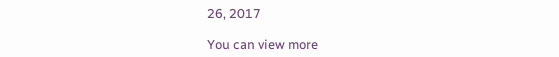26, 2017

You can view more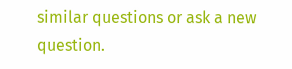similar questions or ask a new question.